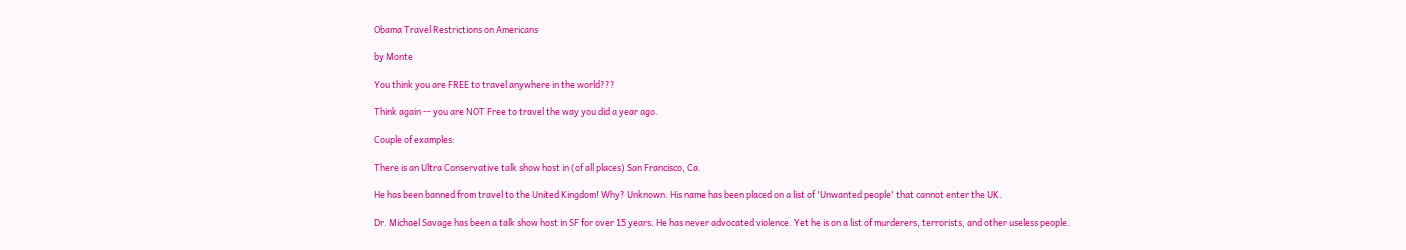Obama Travel Restrictions on Americans

by Monte

You think you are FREE to travel anywhere in the world???

Think again -- you are NOT Free to travel the way you did a year ago.

Couple of examples:

There is an Ultra Conservative talk show host in (of all places) San Francisco, Ca.

He has been banned from travel to the United Kingdom! Why? Unknown. His name has been placed on a list of 'Unwanted people' that cannot enter the UK.

Dr. Michael Savage has been a talk show host in SF for over 15 years. He has never advocated violence. Yet he is on a list of murderers, terrorists, and other useless people.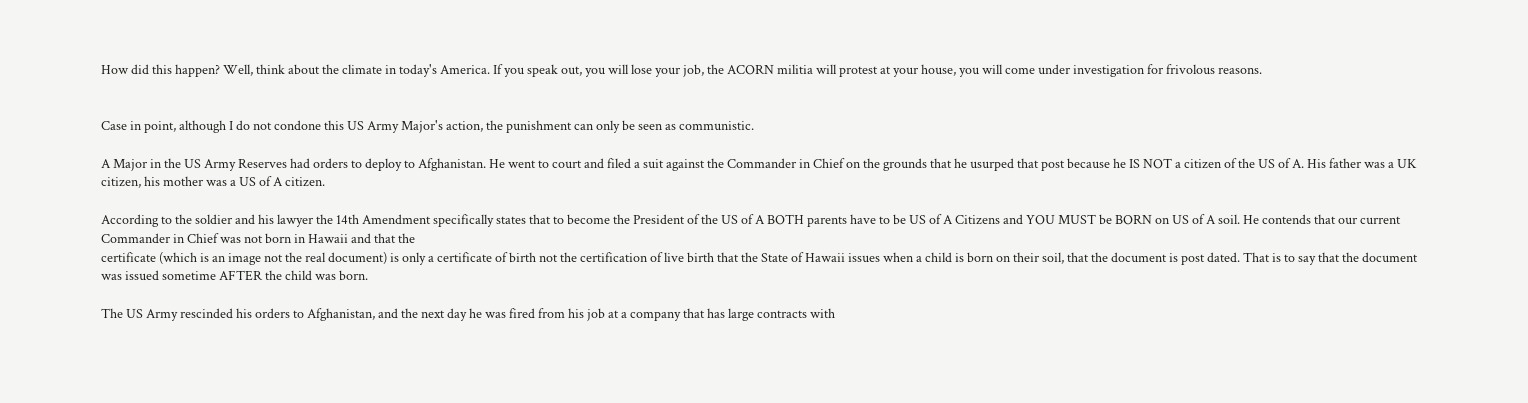How did this happen? Well, think about the climate in today's America. If you speak out, you will lose your job, the ACORN militia will protest at your house, you will come under investigation for frivolous reasons.


Case in point, although I do not condone this US Army Major's action, the punishment can only be seen as communistic.

A Major in the US Army Reserves had orders to deploy to Afghanistan. He went to court and filed a suit against the Commander in Chief on the grounds that he usurped that post because he IS NOT a citizen of the US of A. His father was a UK citizen, his mother was a US of A citizen.

According to the soldier and his lawyer the 14th Amendment specifically states that to become the President of the US of A BOTH parents have to be US of A Citizens and YOU MUST be BORN on US of A soil. He contends that our current Commander in Chief was not born in Hawaii and that the
certificate (which is an image not the real document) is only a certificate of birth not the certification of live birth that the State of Hawaii issues when a child is born on their soil, that the document is post dated. That is to say that the document was issued sometime AFTER the child was born.

The US Army rescinded his orders to Afghanistan, and the next day he was fired from his job at a company that has large contracts with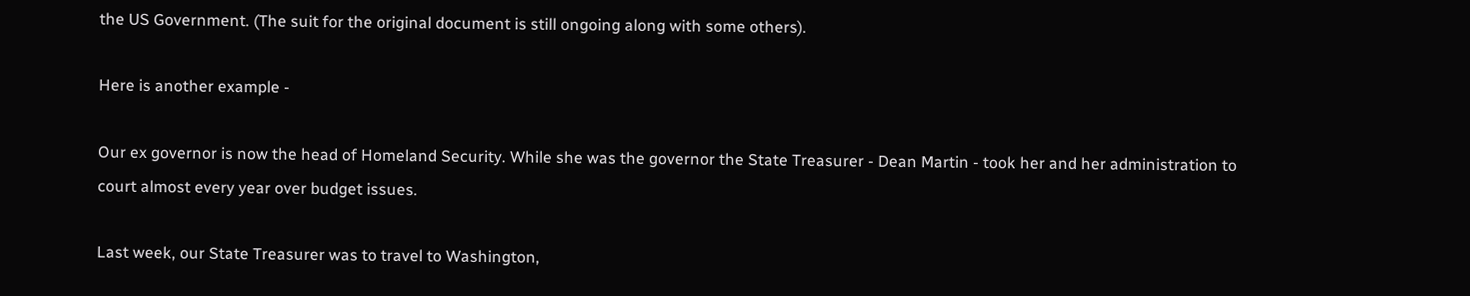the US Government. (The suit for the original document is still ongoing along with some others).

Here is another example -

Our ex governor is now the head of Homeland Security. While she was the governor the State Treasurer - Dean Martin - took her and her administration to court almost every year over budget issues.

Last week, our State Treasurer was to travel to Washington,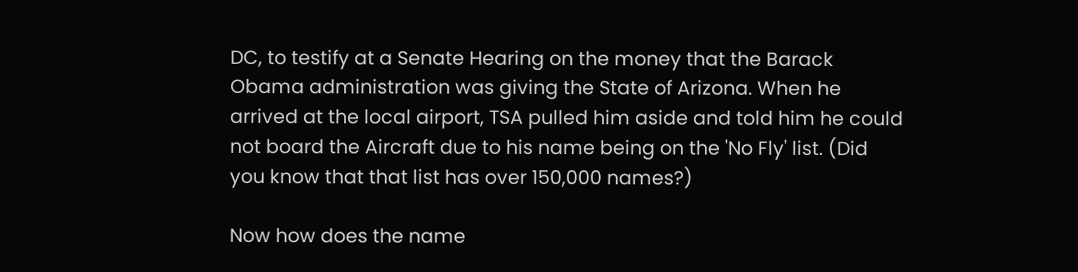DC, to testify at a Senate Hearing on the money that the Barack Obama administration was giving the State of Arizona. When he arrived at the local airport, TSA pulled him aside and told him he could not board the Aircraft due to his name being on the 'No Fly' list. (Did you know that that list has over 150,000 names?)

Now how does the name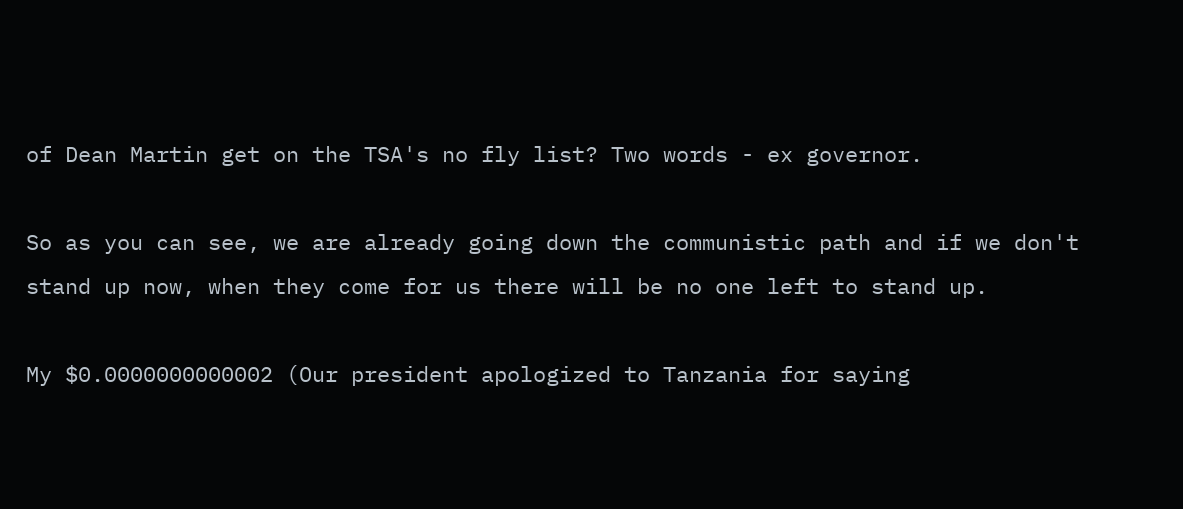of Dean Martin get on the TSA's no fly list? Two words - ex governor.

So as you can see, we are already going down the communistic path and if we don't stand up now, when they come for us there will be no one left to stand up.

My $0.0000000000002 (Our president apologized to Tanzania for saying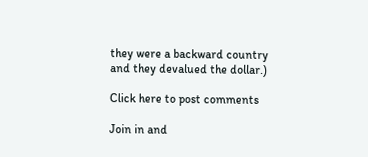they were a backward country and they devalued the dollar.)

Click here to post comments

Join in and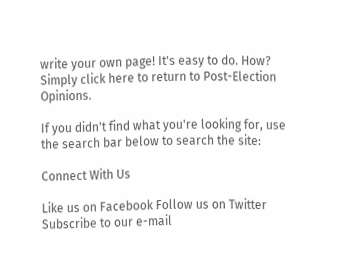write your own page! It's easy to do. How? Simply click here to return to Post-Election Opinions.

If you didn't find what you're looking for, use the search bar below to search the site:

Connect With Us

Like us on Facebook Follow us on Twitter Subscribe to our e-mail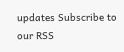updates Subscribe to our RSS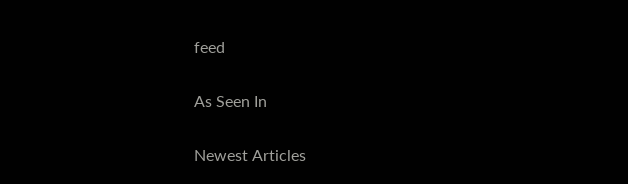feed

As Seen In

Newest Articles